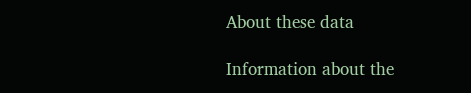About these data

Information about the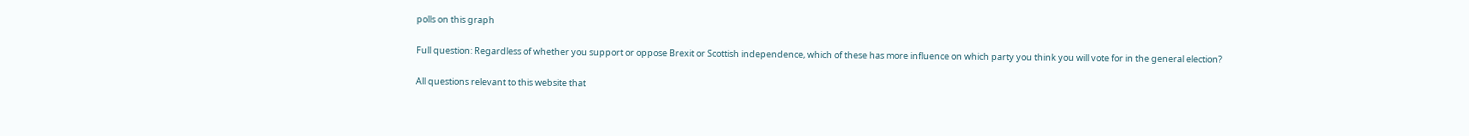polls on this graph

Full question: Regardless of whether you support or oppose Brexit or Scottish independence, which of these has more influence on which party you think you will vote for in the general election?

All questions relevant to this website that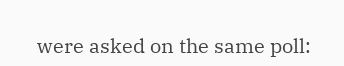were asked on the same poll: